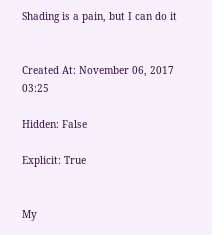Shading is a pain, but I can do it


Created At: November 06, 2017 03:25

Hidden: False

Explicit: True


My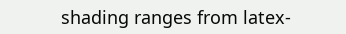shading ranges from latex-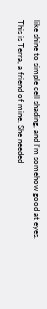like shine to simple cell shading, and I'm somehow good at eyes.
This is Terra, a friend of mine. She needed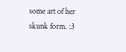some art of her skunk form. :3